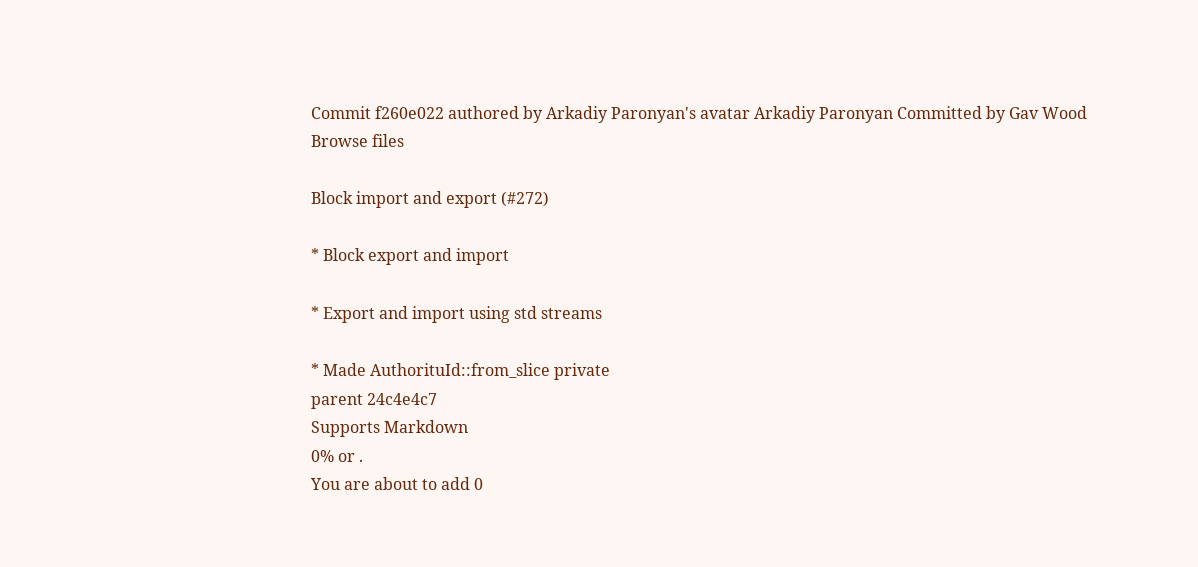Commit f260e022 authored by Arkadiy Paronyan's avatar Arkadiy Paronyan Committed by Gav Wood
Browse files

Block import and export (#272)

* Block export and import

* Export and import using std streams

* Made AuthorituId::from_slice private
parent 24c4e4c7
Supports Markdown
0% or .
You are about to add 0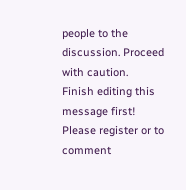people to the discussion. Proceed with caution.
Finish editing this message first!
Please register or to comment